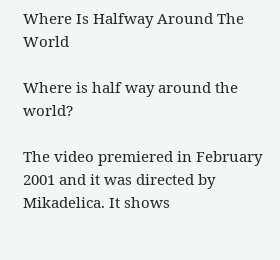Where Is Halfway Around The World

Where is half way around the world?

The video premiered in February 2001 and it was directed by Mikadelica. It shows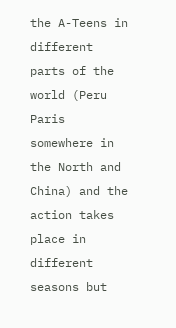the A-Teens in different parts of the world (Peru Paris somewhere in the North and China) and the action takes place in different seasons but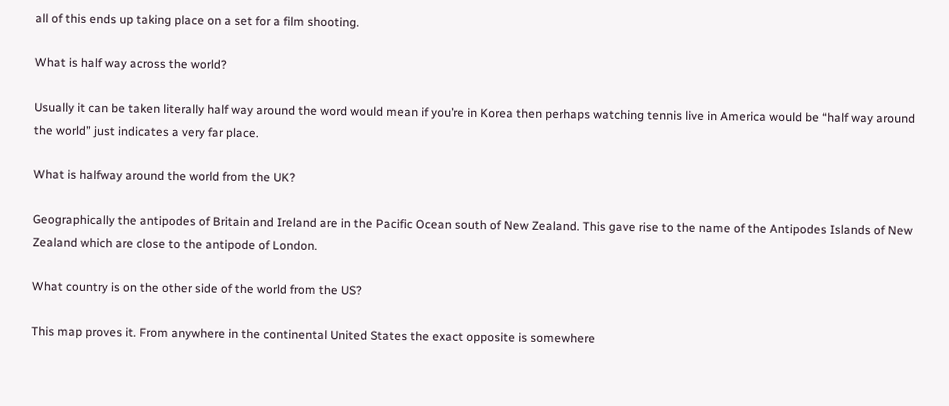all of this ends up taking place on a set for a film shooting.

What is half way across the world?

Usually it can be taken literally half way around the word would mean if you’re in Korea then perhaps watching tennis live in America would be “half way around the world” just indicates a very far place.

What is halfway around the world from the UK?

Geographically the antipodes of Britain and Ireland are in the Pacific Ocean south of New Zealand. This gave rise to the name of the Antipodes Islands of New Zealand which are close to the antipode of London.

What country is on the other side of the world from the US?

This map proves it. From anywhere in the continental United States the exact opposite is somewhere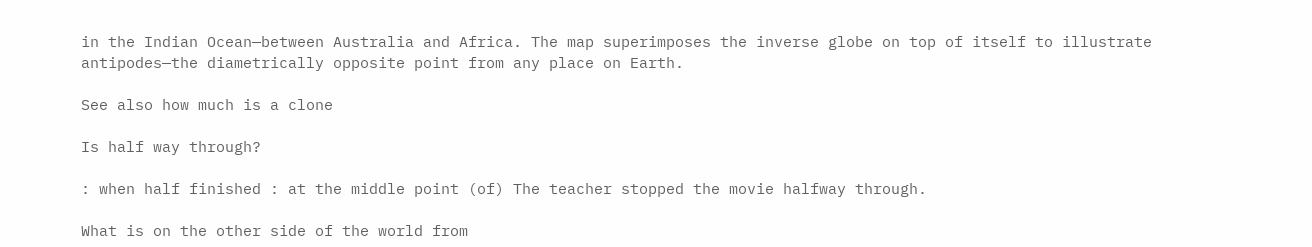in the Indian Ocean—between Australia and Africa. The map superimposes the inverse globe on top of itself to illustrate antipodes—the diametrically opposite point from any place on Earth.

See also how much is a clone

Is half way through?

: when half finished : at the middle point (of) The teacher stopped the movie halfway through.

What is on the other side of the world from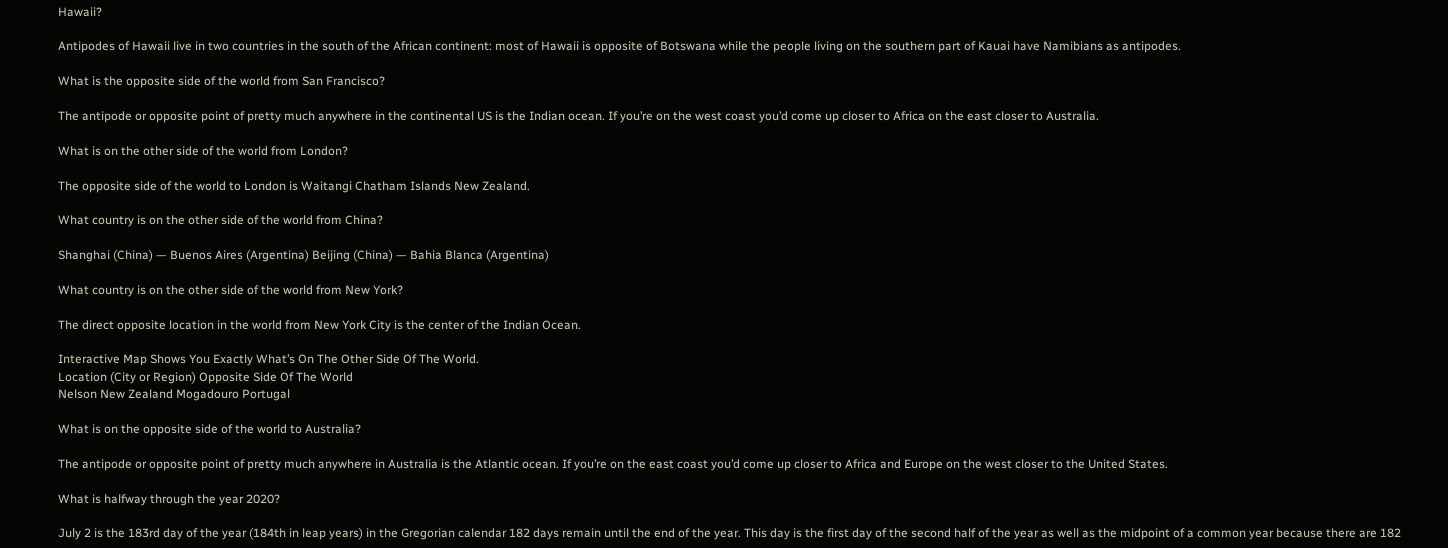Hawaii?

Antipodes of Hawaii live in two countries in the south of the African continent: most of Hawaii is opposite of Botswana while the people living on the southern part of Kauai have Namibians as antipodes.

What is the opposite side of the world from San Francisco?

The antipode or opposite point of pretty much anywhere in the continental US is the Indian ocean. If you’re on the west coast you’d come up closer to Africa on the east closer to Australia.

What is on the other side of the world from London?

The opposite side of the world to London is Waitangi Chatham Islands New Zealand.

What country is on the other side of the world from China?

Shanghai (China) — Buenos Aires (Argentina) Beijing (China) — Bahia Blanca (Argentina)

What country is on the other side of the world from New York?

The direct opposite location in the world from New York City is the center of the Indian Ocean.

Interactive Map Shows You Exactly What’s On The Other Side Of The World.
Location (City or Region) Opposite Side Of The World
Nelson New Zealand Mogadouro Portugal

What is on the opposite side of the world to Australia?

The antipode or opposite point of pretty much anywhere in Australia is the Atlantic ocean. If you’re on the east coast you’d come up closer to Africa and Europe on the west closer to the United States.

What is halfway through the year 2020?

July 2 is the 183rd day of the year (184th in leap years) in the Gregorian calendar 182 days remain until the end of the year. This day is the first day of the second half of the year as well as the midpoint of a common year because there are 182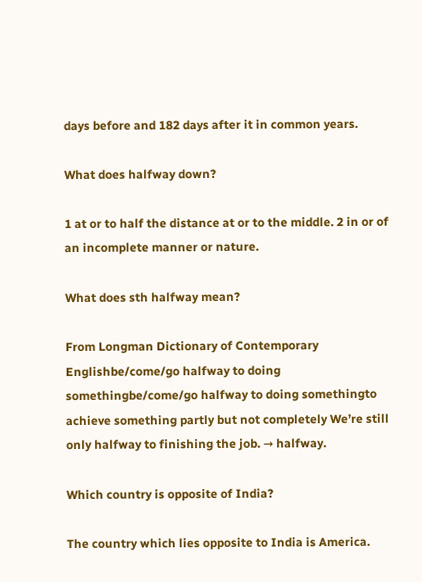days before and 182 days after it in common years.

What does halfway down?

1 at or to half the distance at or to the middle. 2 in or of an incomplete manner or nature.

What does sth halfway mean?

From Longman Dictionary of Contemporary Englishbe/come/go halfway to doing somethingbe/come/go halfway to doing somethingto achieve something partly but not completely We’re still only halfway to finishing the job. → halfway.

Which country is opposite of India?

The country which lies opposite to India is America.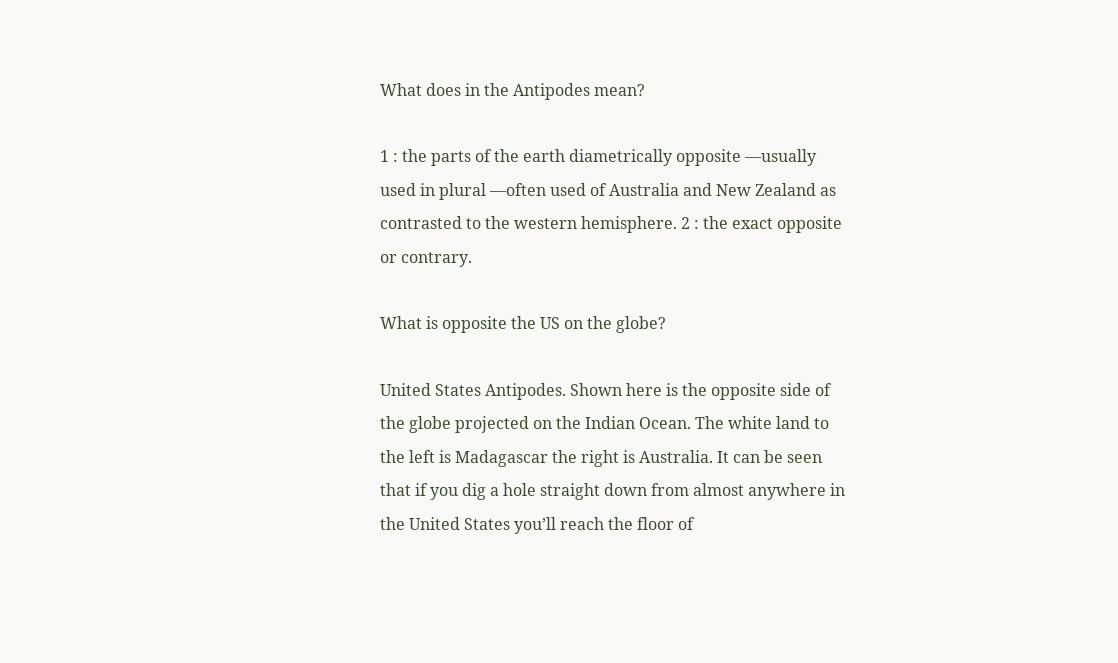What does in the Antipodes mean?

1 : the parts of the earth diametrically opposite —usually used in plural —often used of Australia and New Zealand as contrasted to the western hemisphere. 2 : the exact opposite or contrary.

What is opposite the US on the globe?

United States Antipodes. Shown here is the opposite side of the globe projected on the Indian Ocean. The white land to the left is Madagascar the right is Australia. It can be seen that if you dig a hole straight down from almost anywhere in the United States you’ll reach the floor of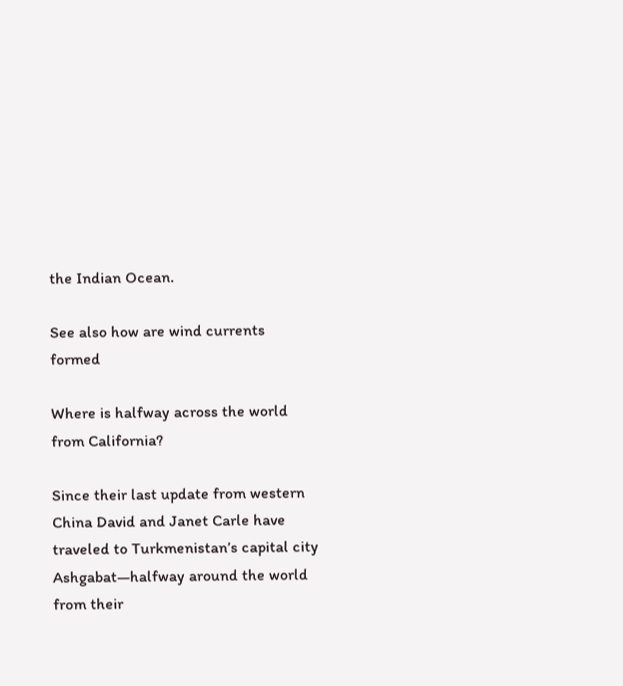the Indian Ocean.

See also how are wind currents formed

Where is halfway across the world from California?

Since their last update from western China David and Janet Carle have traveled to Turkmenistan’s capital city Ashgabat—halfway around the world from their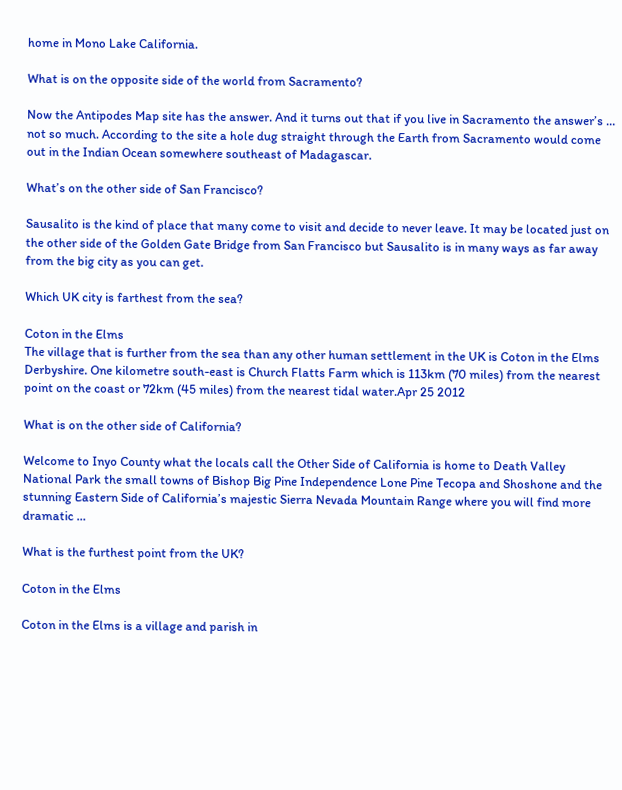home in Mono Lake California.

What is on the opposite side of the world from Sacramento?

Now the Antipodes Map site has the answer. And it turns out that if you live in Sacramento the answer’s … not so much. According to the site a hole dug straight through the Earth from Sacramento would come out in the Indian Ocean somewhere southeast of Madagascar.

What’s on the other side of San Francisco?

Sausalito is the kind of place that many come to visit and decide to never leave. It may be located just on the other side of the Golden Gate Bridge from San Francisco but Sausalito is in many ways as far away from the big city as you can get.

Which UK city is farthest from the sea?

Coton in the Elms
The village that is further from the sea than any other human settlement in the UK is Coton in the Elms Derbyshire. One kilometre south-east is Church Flatts Farm which is 113km (70 miles) from the nearest point on the coast or 72km (45 miles) from the nearest tidal water.Apr 25 2012

What is on the other side of California?

Welcome to Inyo County what the locals call the Other Side of California is home to Death Valley National Park the small towns of Bishop Big Pine Independence Lone Pine Tecopa and Shoshone and the stunning Eastern Side of California’s majestic Sierra Nevada Mountain Range where you will find more dramatic …

What is the furthest point from the UK?

Coton in the Elms

Coton in the Elms is a village and parish in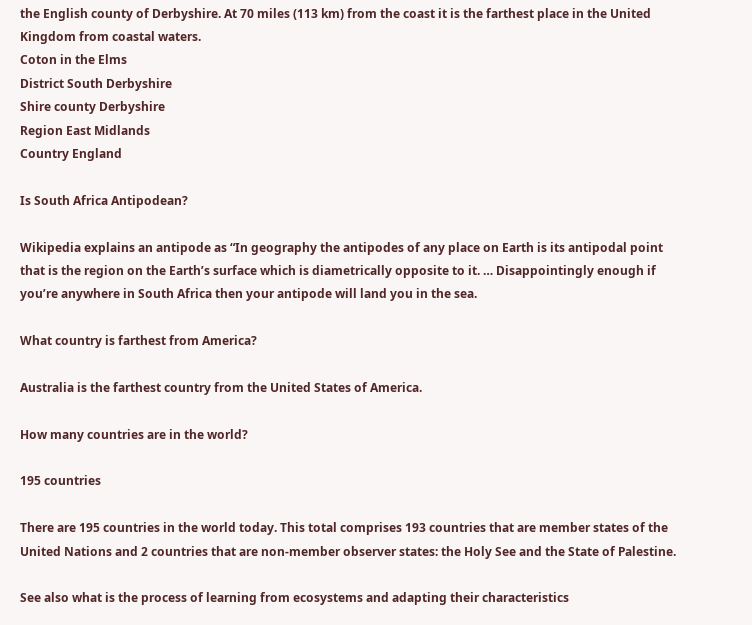the English county of Derbyshire. At 70 miles (113 km) from the coast it is the farthest place in the United Kingdom from coastal waters.
Coton in the Elms
District South Derbyshire
Shire county Derbyshire
Region East Midlands
Country England

Is South Africa Antipodean?

Wikipedia explains an antipode as “In geography the antipodes of any place on Earth is its antipodal point that is the region on the Earth’s surface which is diametrically opposite to it. … Disappointingly enough if you’re anywhere in South Africa then your antipode will land you in the sea.

What country is farthest from America?

Australia is the farthest country from the United States of America.

How many countries are in the world?

195 countries

There are 195 countries in the world today. This total comprises 193 countries that are member states of the United Nations and 2 countries that are non-member observer states: the Holy See and the State of Palestine.

See also what is the process of learning from ecosystems and adapting their characteristics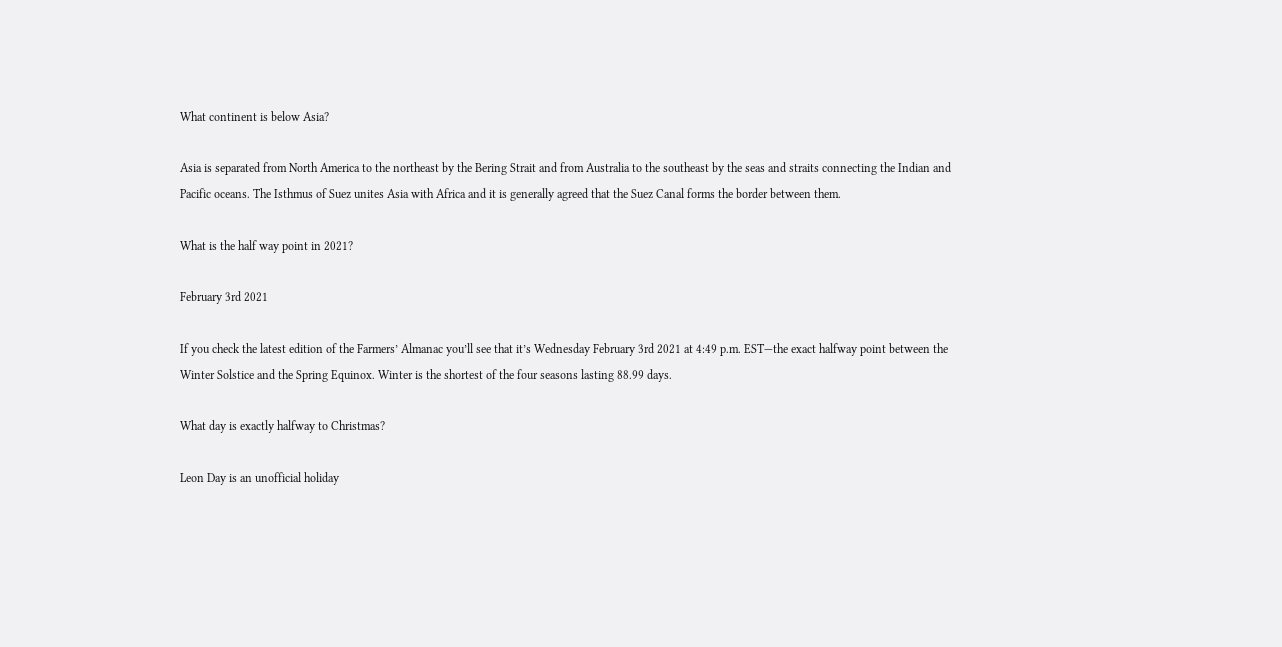What continent is below Asia?

Asia is separated from North America to the northeast by the Bering Strait and from Australia to the southeast by the seas and straits connecting the Indian and Pacific oceans. The Isthmus of Suez unites Asia with Africa and it is generally agreed that the Suez Canal forms the border between them.

What is the half way point in 2021?

February 3rd 2021

If you check the latest edition of the Farmers’ Almanac you’ll see that it’s Wednesday February 3rd 2021 at 4:49 p.m. EST—the exact halfway point between the Winter Solstice and the Spring Equinox. Winter is the shortest of the four seasons lasting 88.99 days.

What day is exactly halfway to Christmas?

Leon Day is an unofficial holiday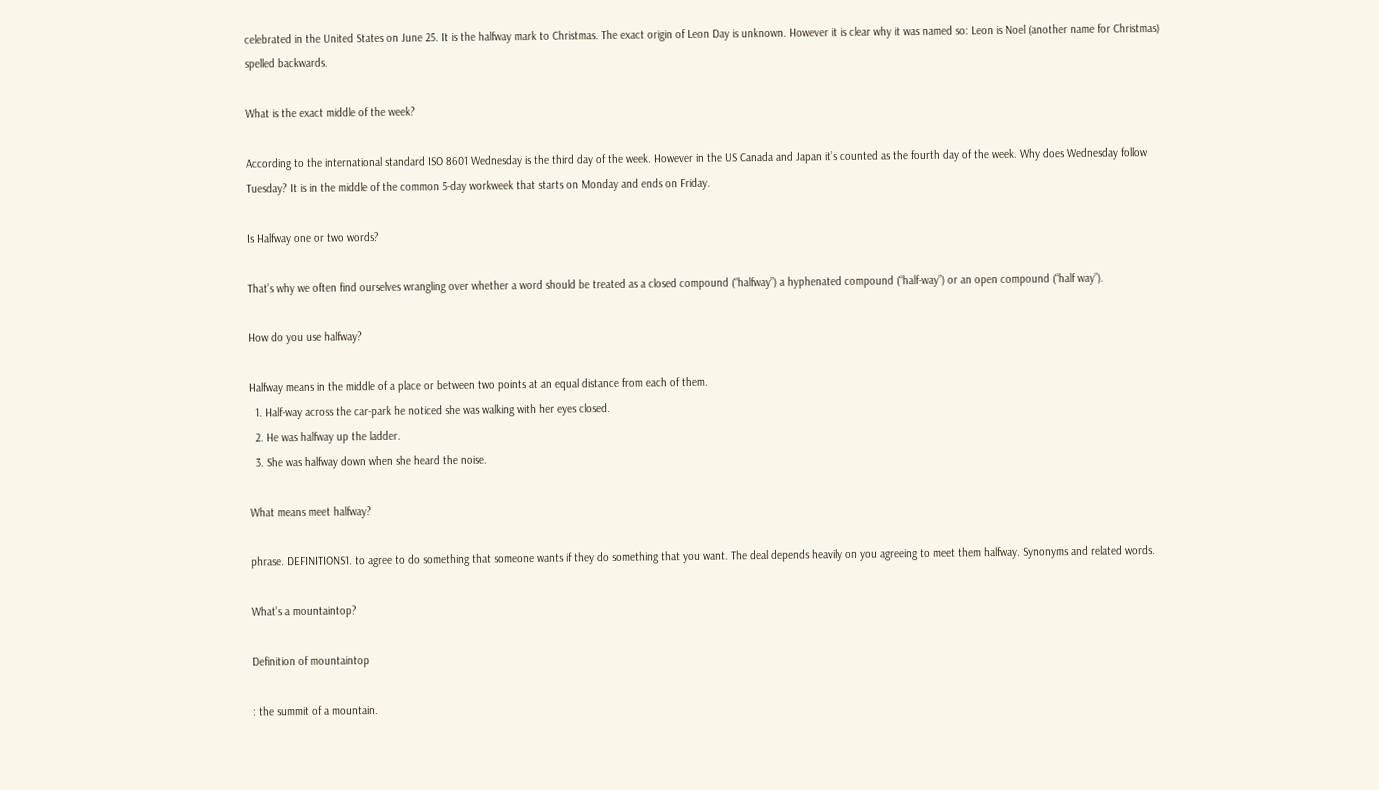celebrated in the United States on June 25. It is the halfway mark to Christmas. The exact origin of Leon Day is unknown. However it is clear why it was named so: Leon is Noel (another name for Christmas) spelled backwards.

What is the exact middle of the week?

According to the international standard ISO 8601 Wednesday is the third day of the week. However in the US Canada and Japan it’s counted as the fourth day of the week. Why does Wednesday follow Tuesday? It is in the middle of the common 5-day workweek that starts on Monday and ends on Friday.

Is Halfway one or two words?

That’s why we often find ourselves wrangling over whether a word should be treated as a closed compound (“halfway”) a hyphenated compound (“half-way”) or an open compound (“half way”).

How do you use halfway?

Halfway means in the middle of a place or between two points at an equal distance from each of them.
  1. Half-way across the car-park he noticed she was walking with her eyes closed.
  2. He was halfway up the ladder.
  3. She was halfway down when she heard the noise.

What means meet halfway?

phrase. DEFINITIONS1. to agree to do something that someone wants if they do something that you want. The deal depends heavily on you agreeing to meet them halfway. Synonyms and related words.

What’s a mountaintop?

Definition of mountaintop

: the summit of a mountain.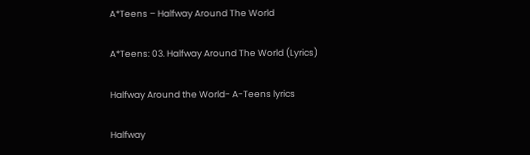A*Teens – Halfway Around The World

A*Teens: 03. Halfway Around The World (Lyrics)

Halfway Around the World- A-Teens lyrics

Halfway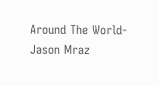Around The World- Jason Mraz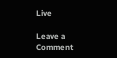Live

Leave a Comment